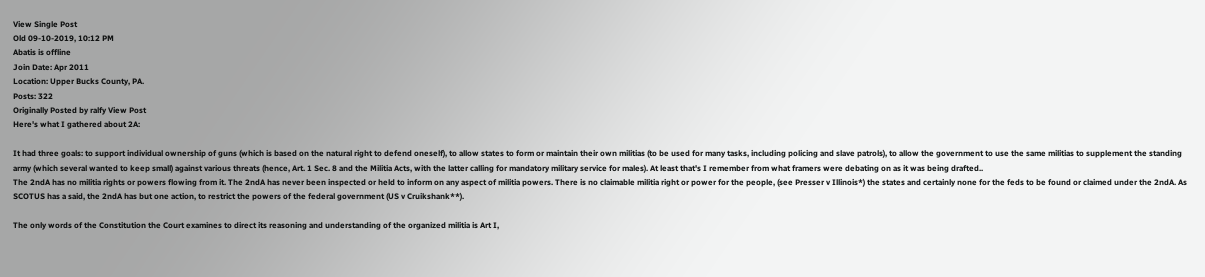View Single Post
Old 09-10-2019, 10:12 PM
Abatis is offline
Join Date: Apr 2011
Location: Upper Bucks County, PA.
Posts: 322
Originally Posted by ralfy View Post
Here's what I gathered about 2A:

It had three goals: to support individual ownership of guns (which is based on the natural right to defend oneself), to allow states to form or maintain their own militias (to be used for many tasks, including policing and slave patrols), to allow the government to use the same militias to supplement the standing army (which several wanted to keep small) against various threats (hence, Art. 1 Sec. 8 and the Militia Acts, with the latter calling for mandatory military service for males). At least that's I remember from what framers were debating on as it was being drafted..
The 2ndA has no militia rights or powers flowing from it. The 2ndA has never been inspected or held to inform on any aspect of militia powers. There is no claimable militia right or power for the people, (see Presser v Illinois*) the states and certainly none for the feds to be found or claimed under the 2ndA. As SCOTUS has a said, the 2ndA has but one action, to restrict the powers of the federal government (US v Cruikshank**).

The only words of the Constitution the Court examines to direct its reasoning and understanding of the organized militia is Art I,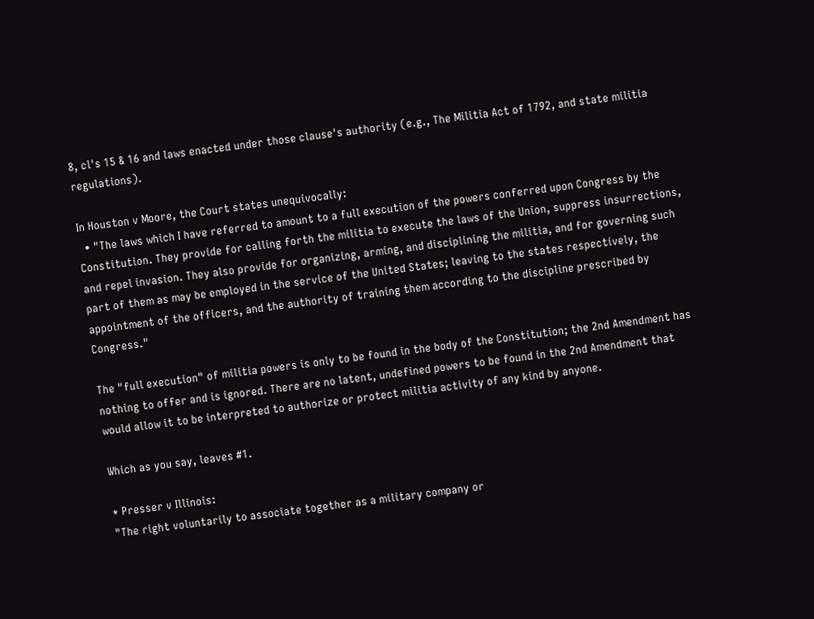8, cl's 15 & 16 and laws enacted under those clause's authority (e.g., The Militia Act of 1792, and state militia regulations).

In Houston v Moore, the Court states unequivocally:
  • "The laws which I have referred to amount to a full execution of the powers conferred upon Congress by the Constitution. They provide for calling forth the militia to execute the laws of the Union, suppress insurrections, and repel invasion. They also provide for organizing, arming, and disciplining the militia, and for governing such part of them as may be employed in the service of the United States; leaving to the states respectively, the appointment of the officers, and the authority of training them according to the discipline prescribed by Congress."

The "full execution" of militia powers is only to be found in the body of the Constitution; the 2nd Amendment has nothing to offer and is ignored. There are no latent, undefined powers to be found in the 2nd Amendment that would allow it to be interpreted to authorize or protect militia activity of any kind by anyone.

Which as you say, leaves #1.

* Presser v Illinois:
"The right voluntarily to associate together as a military company or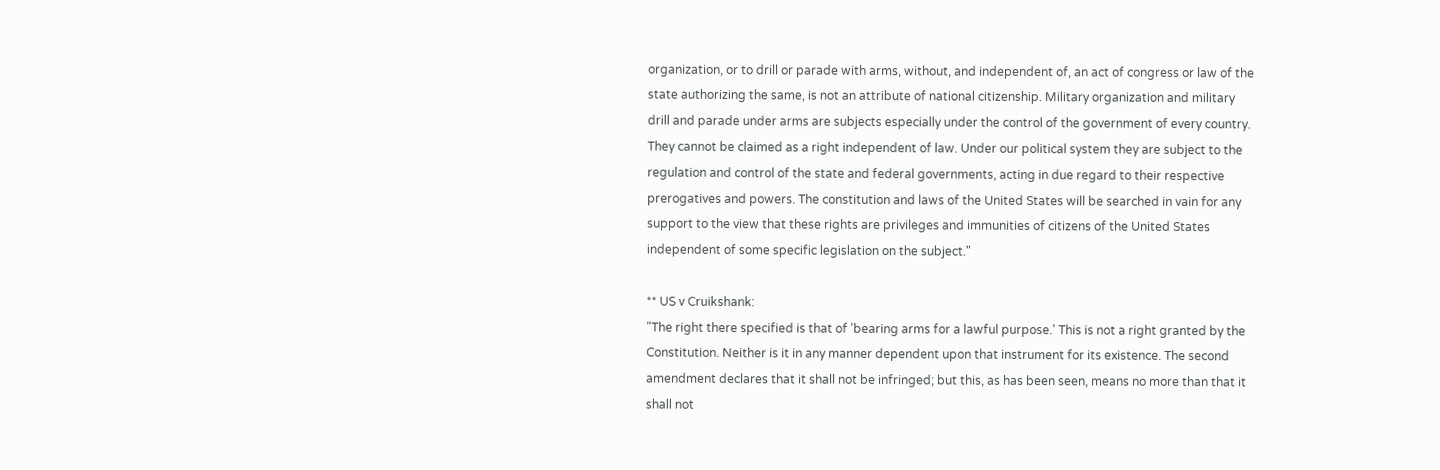organization, or to drill or parade with arms, without, and independent of, an act of congress or law of the state authorizing the same, is not an attribute of national citizenship. Military organization and military drill and parade under arms are subjects especially under the control of the government of every country. They cannot be claimed as a right independent of law. Under our political system they are subject to the regulation and control of the state and federal governments, acting in due regard to their respective prerogatives and powers. The constitution and laws of the United States will be searched in vain for any support to the view that these rights are privileges and immunities of citizens of the United States independent of some specific legislation on the subject."

** US v Cruikshank:
"The right there specified is that of 'bearing arms for a lawful purpose.' This is not a right granted by the Constitution. Neither is it in any manner dependent upon that instrument for its existence. The second amendment declares that it shall not be infringed; but this, as has been seen, means no more than that it shall not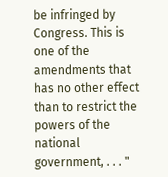be infringed by Congress. This is one of the amendments that has no other effect than to restrict the powers of the national government, . . . "